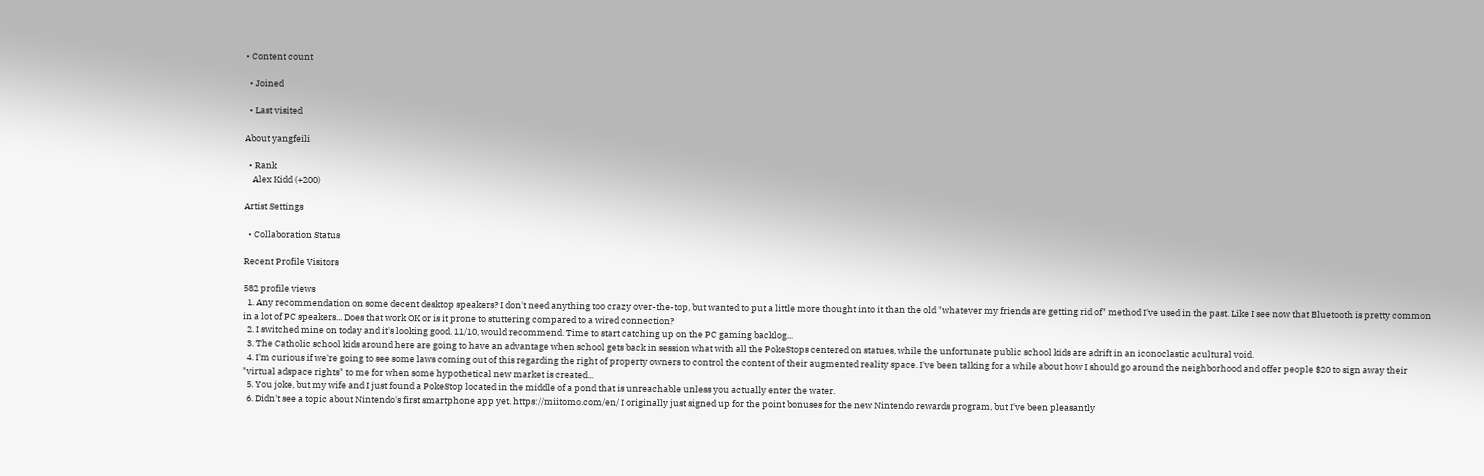• Content count

  • Joined

  • Last visited

About yangfeili

  • Rank
    Alex Kidd (+200)

Artist Settings

  • Collaboration Status

Recent Profile Visitors

582 profile views
  1. Any recommendation on some decent desktop speakers? I don't need anything too crazy over-the-top, but wanted to put a little more thought into it than the old "whatever my friends are getting rid of" method I've used in the past. Like I see now that Bluetooth is pretty common in a lot of PC speakers... Does that work OK or is it prone to stuttering compared to a wired connection?
  2. I switched mine on today and it's looking good. 11/10, would recommend. Time to start catching up on the PC gaming backlog...
  3. The Catholic school kids around here are going to have an advantage when school gets back in session what with all the PokeStops centered on statues, while the unfortunate public school kids are adrift in an iconoclastic acultural void.
  4. I'm curious if we're going to see some laws coming out of this regarding the right of property owners to control the content of their augmented reality space. I've been talking for a while about how I should go around the neighborhood and offer people $20 to sign away their "virtual adspace rights" to me for when some hypothetical new market is created...
  5. You joke, but my wife and I just found a PokeStop located in the middle of a pond that is unreachable unless you actually enter the water.
  6. Didn't see a topic about Nintendo's first smartphone app yet. https://miitomo.com/en/ I originally just signed up for the point bonuses for the new Nintendo rewards program, but I've been pleasantly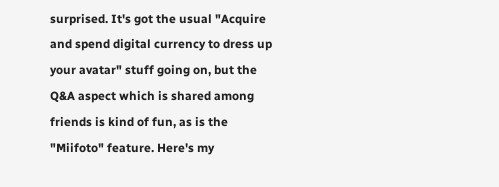surprised. It's got the usual "Acquire and spend digital currency to dress up your avatar" stuff going on, but the Q&A aspect which is shared among friends is kind of fun, as is the "Miifoto" feature. Here's my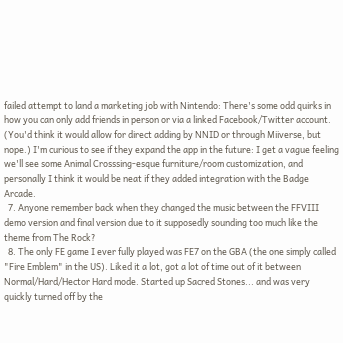failed attempt to land a marketing job with Nintendo: There's some odd quirks in how you can only add friends in person or via a linked Facebook/Twitter account. (You'd think it would allow for direct adding by NNID or through Miiverse, but nope.) I'm curious to see if they expand the app in the future: I get a vague feeling we'll see some Animal Crosssing-esque furniture/room customization, and personally I think it would be neat if they added integration with the Badge Arcade.
  7. Anyone remember back when they changed the music between the FFVIII demo version and final version due to it supposedly sounding too much like the theme from The Rock?
  8. The only FE game I ever fully played was FE7 on the GBA (the one simply called "Fire Emblem" in the US). Liked it a lot, got a lot of time out of it between Normal/Hard/Hector Hard mode. Started up Sacred Stones... and was very quickly turned off by the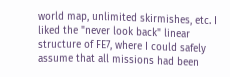world map, unlimited skirmishes, etc. I liked the "never look back" linear structure of FE7, where I could safely assume that all missions had been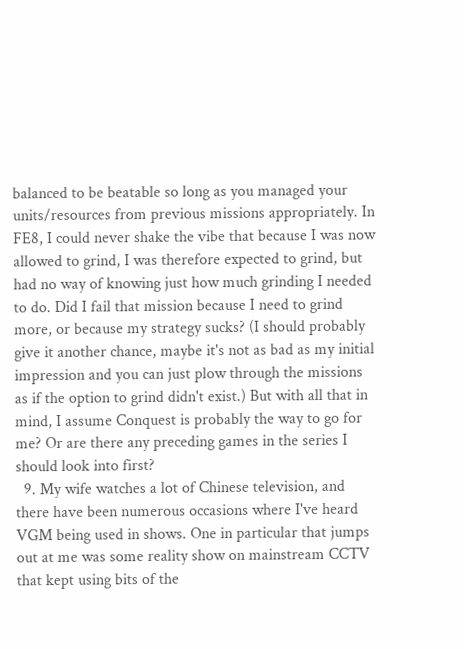balanced to be beatable so long as you managed your units/resources from previous missions appropriately. In FE8, I could never shake the vibe that because I was now allowed to grind, I was therefore expected to grind, but had no way of knowing just how much grinding I needed to do. Did I fail that mission because I need to grind more, or because my strategy sucks? (I should probably give it another chance, maybe it's not as bad as my initial impression and you can just plow through the missions as if the option to grind didn't exist.) But with all that in mind, I assume Conquest is probably the way to go for me? Or are there any preceding games in the series I should look into first?
  9. My wife watches a lot of Chinese television, and there have been numerous occasions where I've heard VGM being used in shows. One in particular that jumps out at me was some reality show on mainstream CCTV that kept using bits of the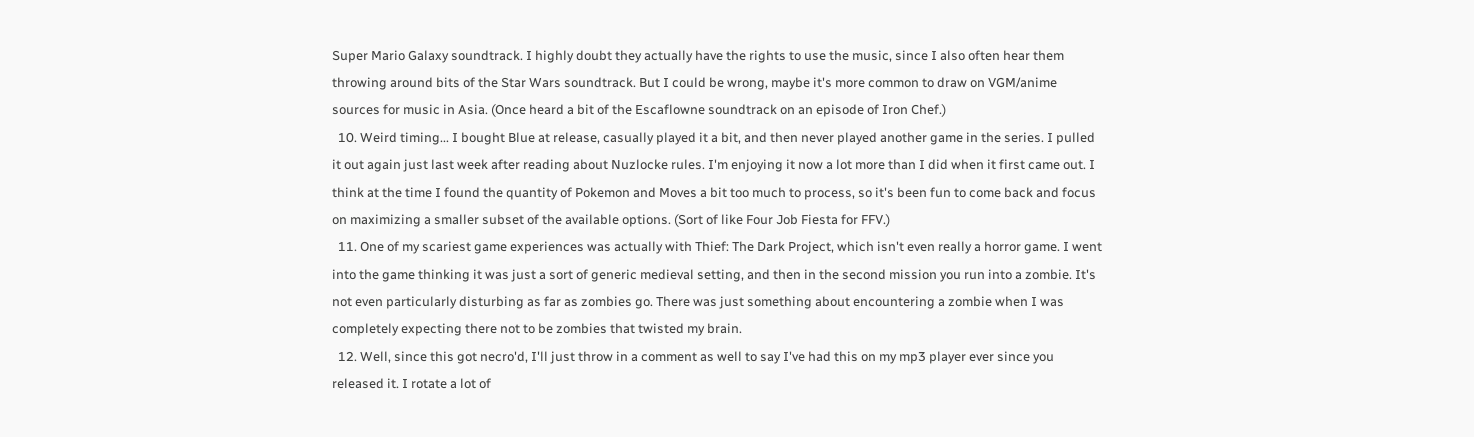Super Mario Galaxy soundtrack. I highly doubt they actually have the rights to use the music, since I also often hear them throwing around bits of the Star Wars soundtrack. But I could be wrong, maybe it's more common to draw on VGM/anime sources for music in Asia. (Once heard a bit of the Escaflowne soundtrack on an episode of Iron Chef.)
  10. Weird timing... I bought Blue at release, casually played it a bit, and then never played another game in the series. I pulled it out again just last week after reading about Nuzlocke rules. I'm enjoying it now a lot more than I did when it first came out. I think at the time I found the quantity of Pokemon and Moves a bit too much to process, so it's been fun to come back and focus on maximizing a smaller subset of the available options. (Sort of like Four Job Fiesta for FFV.)
  11. One of my scariest game experiences was actually with Thief: The Dark Project, which isn't even really a horror game. I went into the game thinking it was just a sort of generic medieval setting, and then in the second mission you run into a zombie. It's not even particularly disturbing as far as zombies go. There was just something about encountering a zombie when I was completely expecting there not to be zombies that twisted my brain.
  12. Well, since this got necro'd, I'll just throw in a comment as well to say I've had this on my mp3 player ever since you released it. I rotate a lot of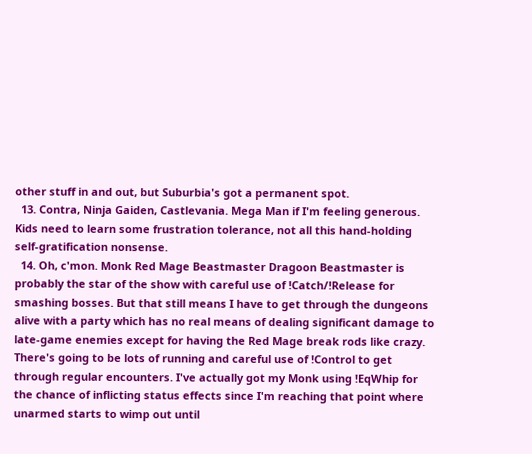other stuff in and out, but Suburbia's got a permanent spot.
  13. Contra, Ninja Gaiden, Castlevania. Mega Man if I'm feeling generous. Kids need to learn some frustration tolerance, not all this hand-holding self-gratification nonsense.
  14. Oh, c'mon. Monk Red Mage Beastmaster Dragoon Beastmaster is probably the star of the show with careful use of !Catch/!Release for smashing bosses. But that still means I have to get through the dungeons alive with a party which has no real means of dealing significant damage to late-game enemies except for having the Red Mage break rods like crazy. There's going to be lots of running and careful use of !Control to get through regular encounters. I've actually got my Monk using !EqWhip for the chance of inflicting status effects since I'm reaching that point where unarmed starts to wimp out until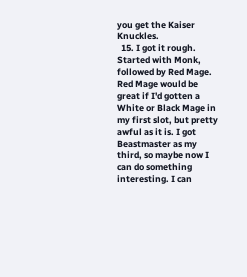you get the Kaiser Knuckles.
  15. I got it rough. Started with Monk, followed by Red Mage. Red Mage would be great if I'd gotten a White or Black Mage in my first slot, but pretty awful as it is. I got Beastmaster as my third, so maybe now I can do something interesting. I can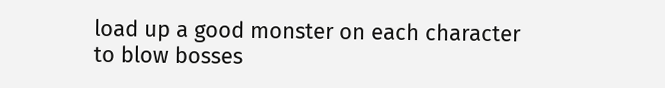load up a good monster on each character to blow bosses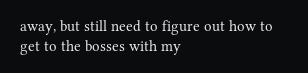away, but still need to figure out how to get to the bosses with my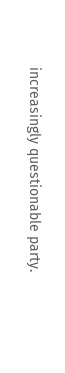increasingly questionable party.